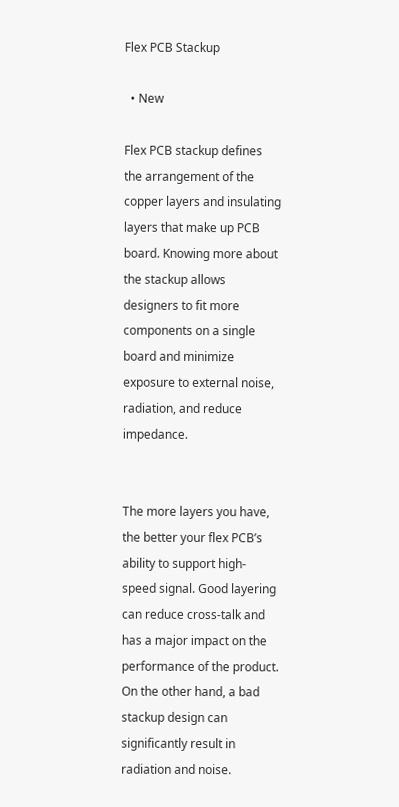Flex PCB Stackup

  • New

Flex PCB stackup defines the arrangement of the copper layers and insulating layers that make up PCB board. Knowing more about the stackup allows designers to fit more components on a single board and minimize exposure to external noise, radiation, and reduce impedance.


The more layers you have, the better your flex PCB’s ability to support high-speed signal. Good layering can reduce cross-talk and has a major impact on the performance of the product. On the other hand, a bad stackup design can significantly result in radiation and noise.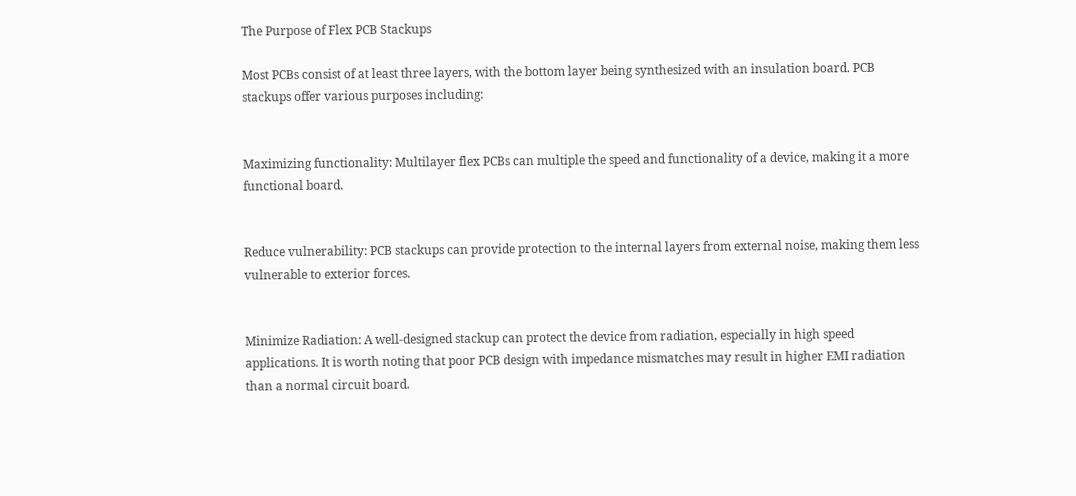The Purpose of Flex PCB Stackups

Most PCBs consist of at least three layers, with the bottom layer being synthesized with an insulation board. PCB stackups offer various purposes including:


Maximizing functionality: Multilayer flex PCBs can multiple the speed and functionality of a device, making it a more functional board.


Reduce vulnerability: PCB stackups can provide protection to the internal layers from external noise, making them less vulnerable to exterior forces.


Minimize Radiation: A well-designed stackup can protect the device from radiation, especially in high speed applications. It is worth noting that poor PCB design with impedance mismatches may result in higher EMI radiation than a normal circuit board.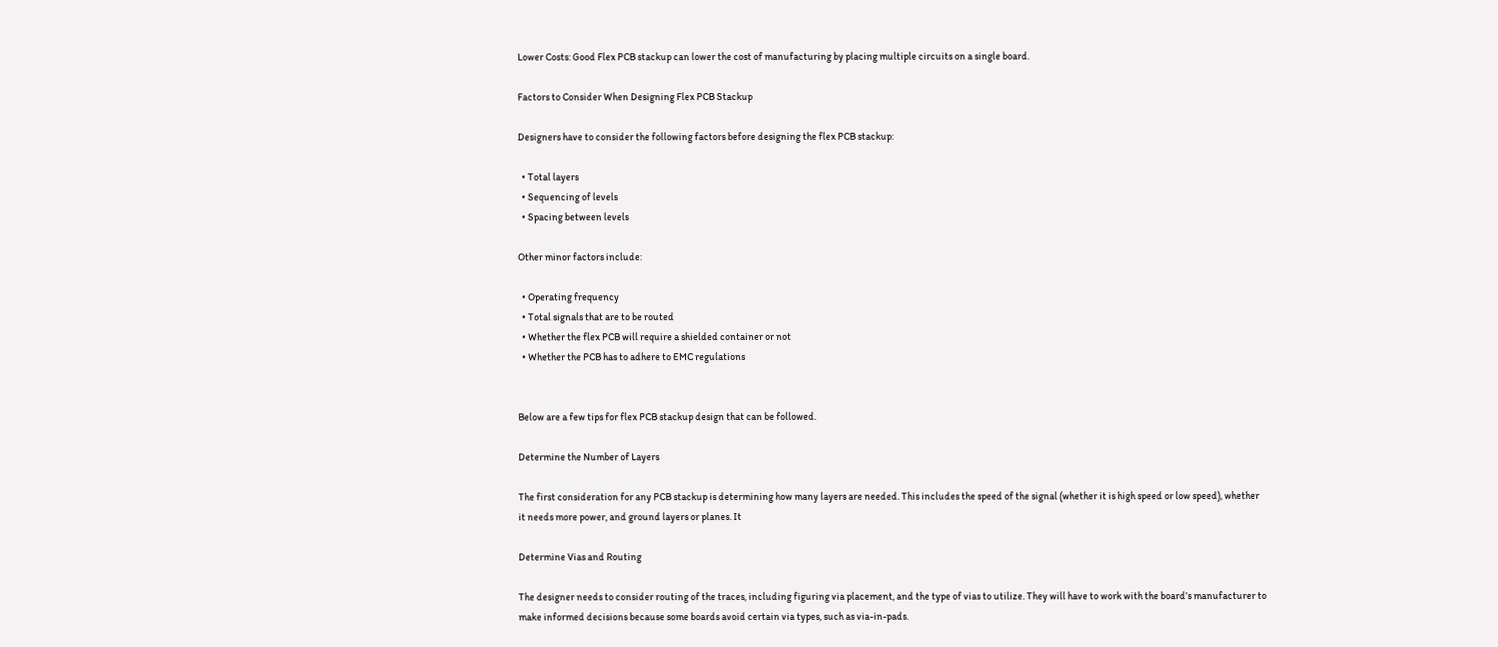Lower Costs: Good Flex PCB stackup can lower the cost of manufacturing by placing multiple circuits on a single board.

Factors to Consider When Designing Flex PCB Stackup

Designers have to consider the following factors before designing the flex PCB stackup:

  • Total layers
  • Sequencing of levels
  • Spacing between levels

Other minor factors include:

  • Operating frequency
  • Total signals that are to be routed
  • Whether the flex PCB will require a shielded container or not
  • Whether the PCB has to adhere to EMC regulations


Below are a few tips for flex PCB stackup design that can be followed.

Determine the Number of Layers

The first consideration for any PCB stackup is determining how many layers are needed. This includes the speed of the signal (whether it is high speed or low speed), whether it needs more power, and ground layers or planes. It

Determine Vias and Routing

The designer needs to consider routing of the traces, including figuring via placement, and the type of vias to utilize. They will have to work with the board’s manufacturer to make informed decisions because some boards avoid certain via types, such as via-in-pads.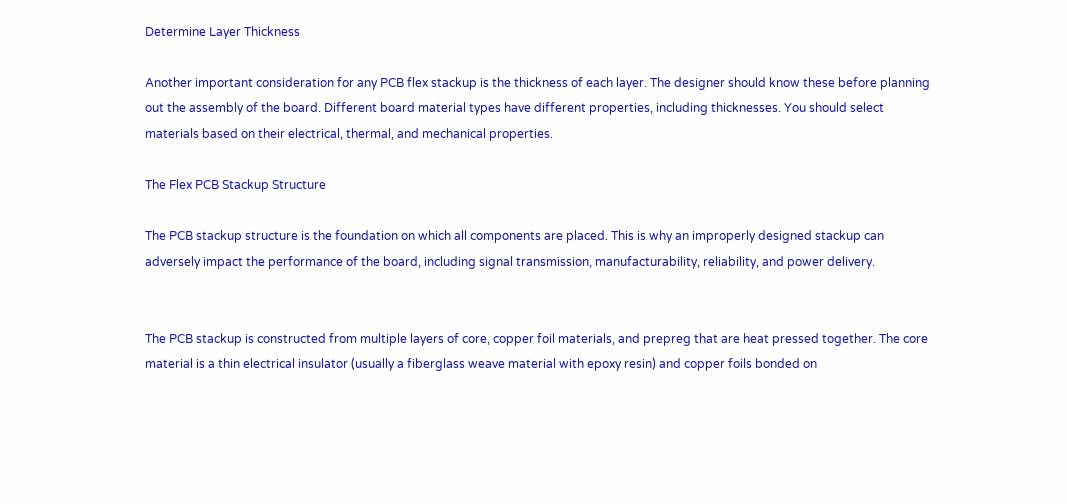Determine Layer Thickness

Another important consideration for any PCB flex stackup is the thickness of each layer. The designer should know these before planning out the assembly of the board. Different board material types have different properties, including thicknesses. You should select materials based on their electrical, thermal, and mechanical properties.

The Flex PCB Stackup Structure

The PCB stackup structure is the foundation on which all components are placed. This is why an improperly designed stackup can adversely impact the performance of the board, including signal transmission, manufacturability, reliability, and power delivery.


The PCB stackup is constructed from multiple layers of core, copper foil materials, and prepreg that are heat pressed together. The core material is a thin electrical insulator (usually a fiberglass weave material with epoxy resin) and copper foils bonded on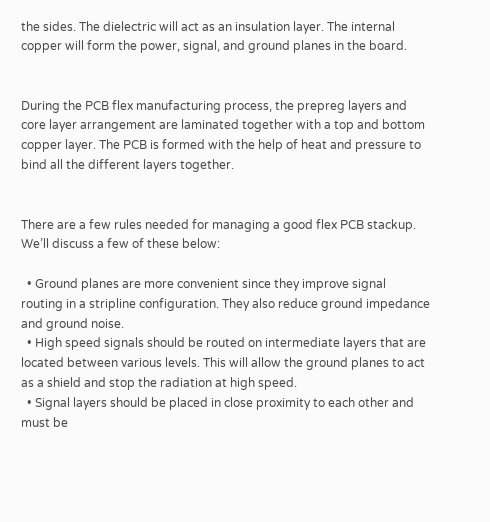the sides. The dielectric will act as an insulation layer. The internal copper will form the power, signal, and ground planes in the board.


During the PCB flex manufacturing process, the prepreg layers and core layer arrangement are laminated together with a top and bottom copper layer. The PCB is formed with the help of heat and pressure to bind all the different layers together.


There are a few rules needed for managing a good flex PCB stackup. We’ll discuss a few of these below:

  • Ground planes are more convenient since they improve signal routing in a stripline configuration. They also reduce ground impedance and ground noise.
  • High speed signals should be routed on intermediate layers that are located between various levels. This will allow the ground planes to act as a shield and stop the radiation at high speed.
  • Signal layers should be placed in close proximity to each other and must be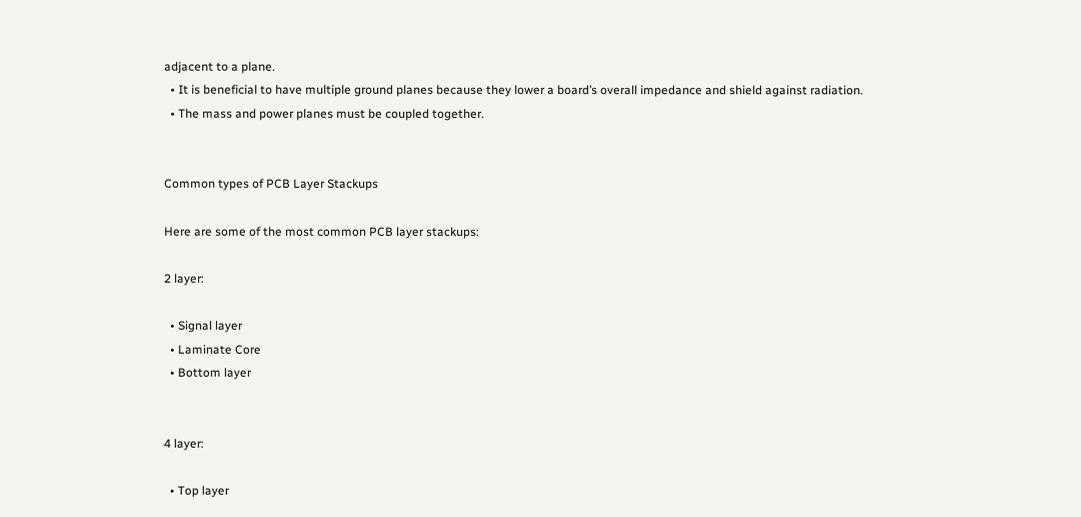adjacent to a plane.
  • It is beneficial to have multiple ground planes because they lower a board’s overall impedance and shield against radiation.
  • The mass and power planes must be coupled together.


Common types of PCB Layer Stackups

Here are some of the most common PCB layer stackups:

2 layer:

  • Signal layer
  • Laminate Core
  • Bottom layer


4 layer:

  • Top layer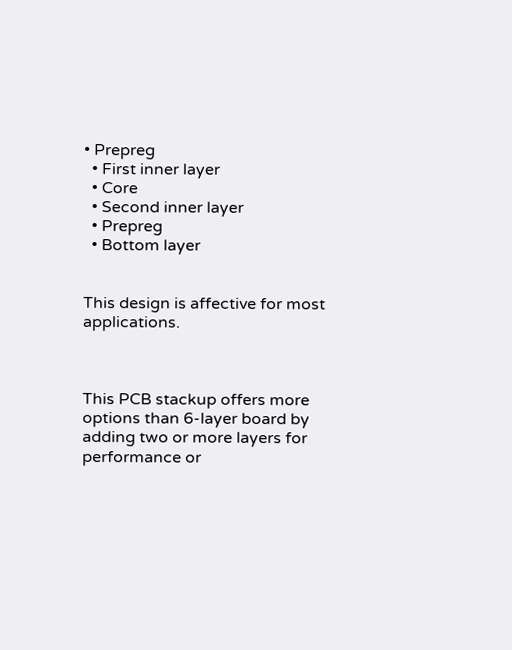• Prepreg
  • First inner layer
  • Core
  • Second inner layer
  • Prepreg
  • Bottom layer


This design is affective for most applications.



This PCB stackup offers more options than 6-layer board by adding two or more layers for performance or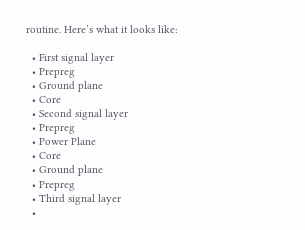routine. Here’s what it looks like:

  • First signal layer
  • Prepreg
  • Ground plane
  • Core
  • Second signal layer
  • Prepreg
  • Power Plane
  • Core
  • Ground plane
  • Prepreg
  • Third signal layer
  •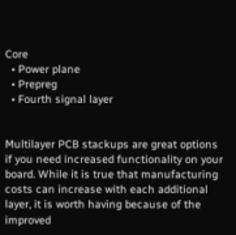Core
  • Power plane
  • Prepreg
  • Fourth signal layer


Multilayer PCB stackups are great options if you need increased functionality on your board. While it is true that manufacturing costs can increase with each additional layer, it is worth having because of the improved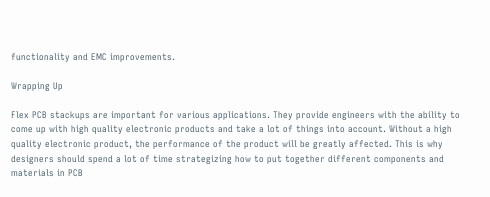functionality and EMC improvements.

Wrapping Up

Flex PCB stackups are important for various applications. They provide engineers with the ability to come up with high quality electronic products and take a lot of things into account. Without a high quality electronic product, the performance of the product will be greatly affected. This is why designers should spend a lot of time strategizing how to put together different components and materials in PCB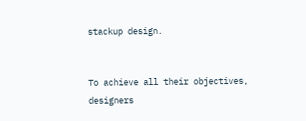stackup design.


To achieve all their objectives, designers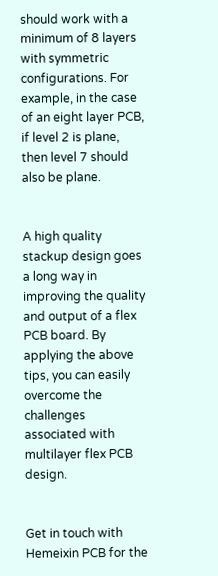should work with a minimum of 8 layers with symmetric configurations. For example, in the case of an eight layer PCB, if level 2 is plane, then level 7 should also be plane.


A high quality stackup design goes a long way in improving the quality and output of a flex PCB board. By applying the above tips, you can easily overcome the challenges associated with multilayer flex PCB design.


Get in touch with Hemeixin PCB for the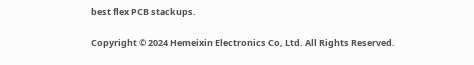best flex PCB stackups.

Copyright © 2024 Hemeixin Electronics Co, Ltd. All Rights Reserved.